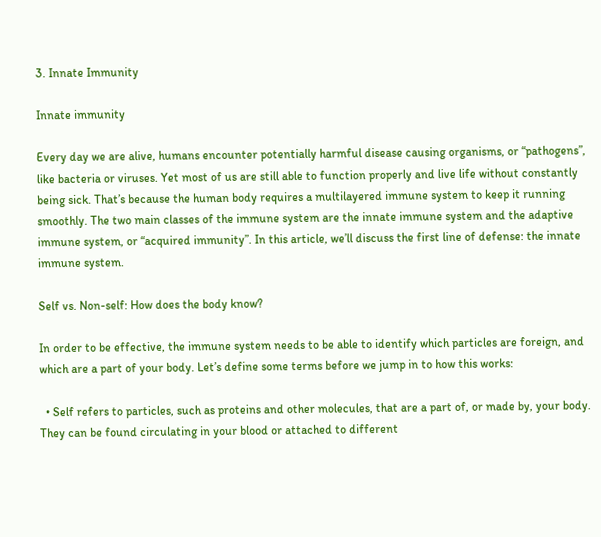3. Innate Immunity

Innate immunity

Every day we are alive, humans encounter potentially harmful disease causing organisms, or “pathogens”, like bacteria or viruses. Yet most of us are still able to function properly and live life without constantly being sick. That’s because the human body requires a multilayered immune system to keep it running smoothly. The two main classes of the immune system are the innate immune system and the adaptive immune system, or “acquired immunity”. In this article, we’ll discuss the first line of defense: the innate immune system.

Self vs. Non-self: How does the body know?

In order to be effective, the immune system needs to be able to identify which particles are foreign, and which are a part of your body. Let’s define some terms before we jump in to how this works:

  • Self refers to particles, such as proteins and other molecules, that are a part of, or made by, your body. They can be found circulating in your blood or attached to different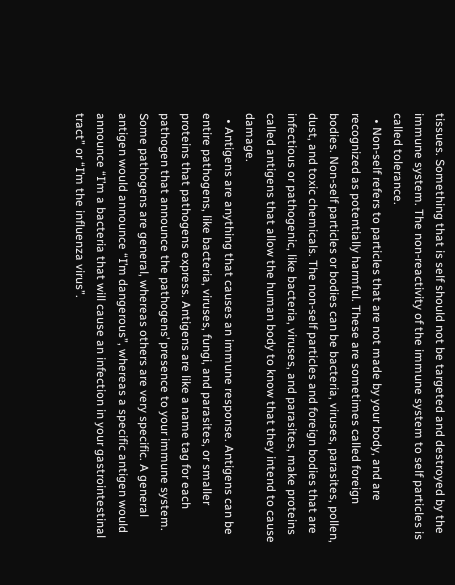tissues. Something that is self should not be targeted and destroyed by the immune system. The non-reactivity of the immune system to self particles is called tolerance.
  • Non-self refers to particles that are not made by your body, and are recognized as potentially harmful. These are sometimes called foreign bodies. Non-self particles or bodies can be bacteria, viruses, parasites, pollen, dust, and toxic chemicals. The non-self particles and foreign bodies that are infectious or pathogenic, like bacteria, viruses, and parasites, make proteins called antigens that allow the human body to know that they intend to cause damage.
  • Antigens are anything that causes an immune response. Antigens can be entire pathogens, like bacteria, viruses, fungi, and parasites, or smaller proteins that pathogens express. Antigens are like a name tag for each pathogen that announce the pathogens’ presence to your immune system. Some pathogens are general, whereas others are very specific. A general antigen would announce “I’m dangerous”, whereas a specific antigen would announce “I’m a bacteria that will cause an infection in your gastrointestinal tract” or “I’m the influenza virus”.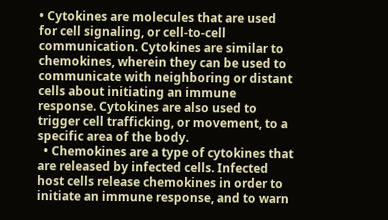• Cytokines are molecules that are used for cell signaling, or cell-to-cell communication. Cytokines are similar to chemokines, wherein they can be used to communicate with neighboring or distant cells about initiating an immune response. Cytokines are also used to trigger cell trafficking, or movement, to a specific area of the body.
  • Chemokines are a type of cytokines that are released by infected cells. Infected host cells release chemokines in order to initiate an immune response, and to warn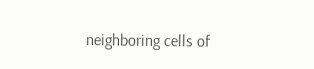neighboring cells of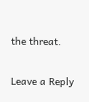the threat.

Leave a Reply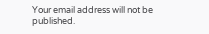Your email address will not be published.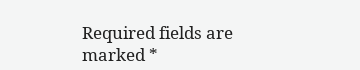Required fields are marked *